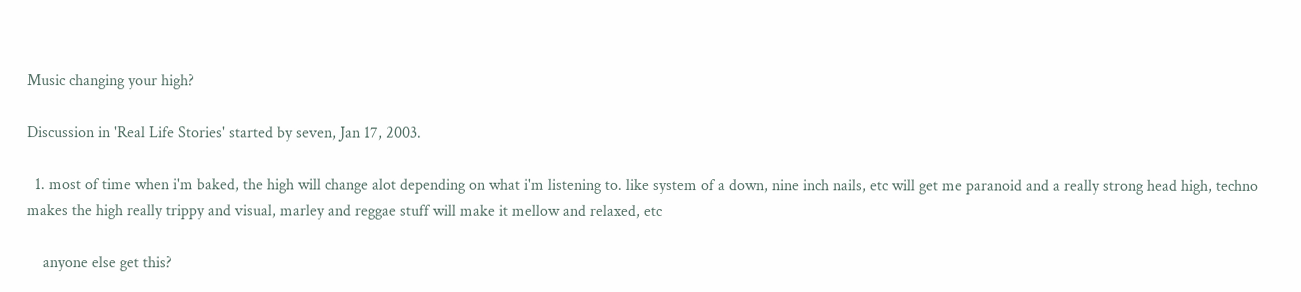Music changing your high?

Discussion in 'Real Life Stories' started by seven, Jan 17, 2003.

  1. most of time when i'm baked, the high will change alot depending on what i'm listening to. like system of a down, nine inch nails, etc will get me paranoid and a really strong head high, techno makes the high really trippy and visual, marley and reggae stuff will make it mellow and relaxed, etc

    anyone else get this?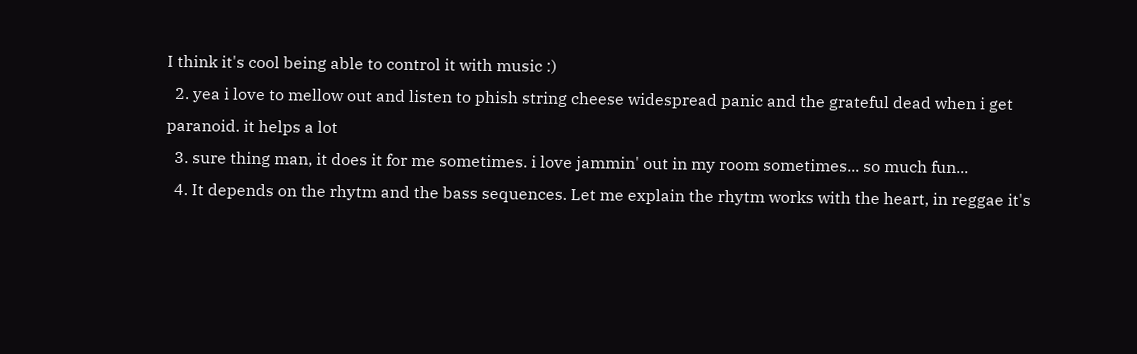I think it's cool being able to control it with music :)
  2. yea i love to mellow out and listen to phish string cheese widespread panic and the grateful dead when i get paranoid. it helps a lot
  3. sure thing man, it does it for me sometimes. i love jammin' out in my room sometimes... so much fun...
  4. It depends on the rhytm and the bass sequences. Let me explain the rhytm works with the heart, in reggae it's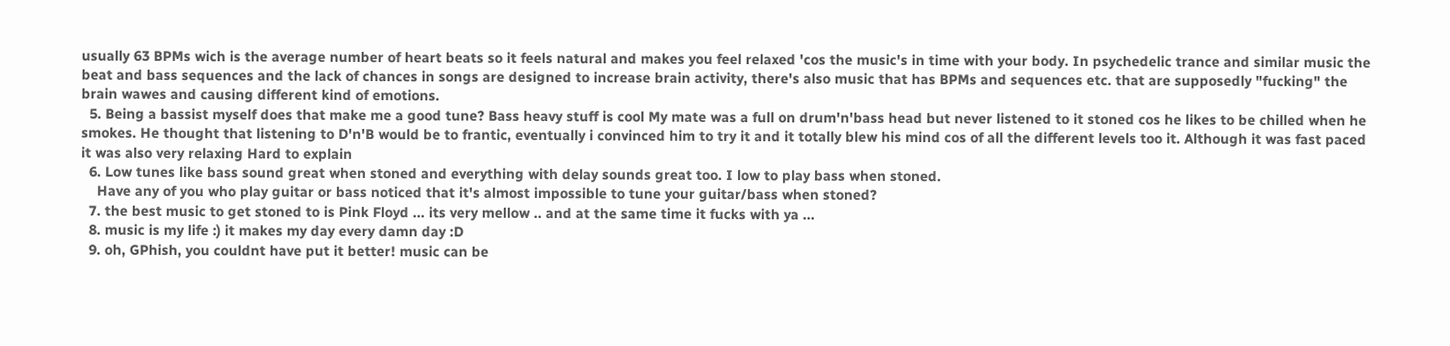usually 63 BPMs wich is the average number of heart beats so it feels natural and makes you feel relaxed 'cos the music's in time with your body. In psychedelic trance and similar music the beat and bass sequences and the lack of chances in songs are designed to increase brain activity, there's also music that has BPMs and sequences etc. that are supposedly "fucking" the brain wawes and causing different kind of emotions.
  5. Being a bassist myself does that make me a good tune? Bass heavy stuff is cool My mate was a full on drum'n'bass head but never listened to it stoned cos he likes to be chilled when he smokes. He thought that listening to D'n'B would be to frantic, eventually i convinced him to try it and it totally blew his mind cos of all the different levels too it. Although it was fast paced it was also very relaxing Hard to explain
  6. Low tunes like bass sound great when stoned and everything with delay sounds great too. I low to play bass when stoned.
    Have any of you who play guitar or bass noticed that it's almost impossible to tune your guitar/bass when stoned?
  7. the best music to get stoned to is Pink Floyd ... its very mellow .. and at the same time it fucks with ya ...
  8. music is my life :) it makes my day every damn day :D
  9. oh, GPhish, you couldnt have put it better! music can be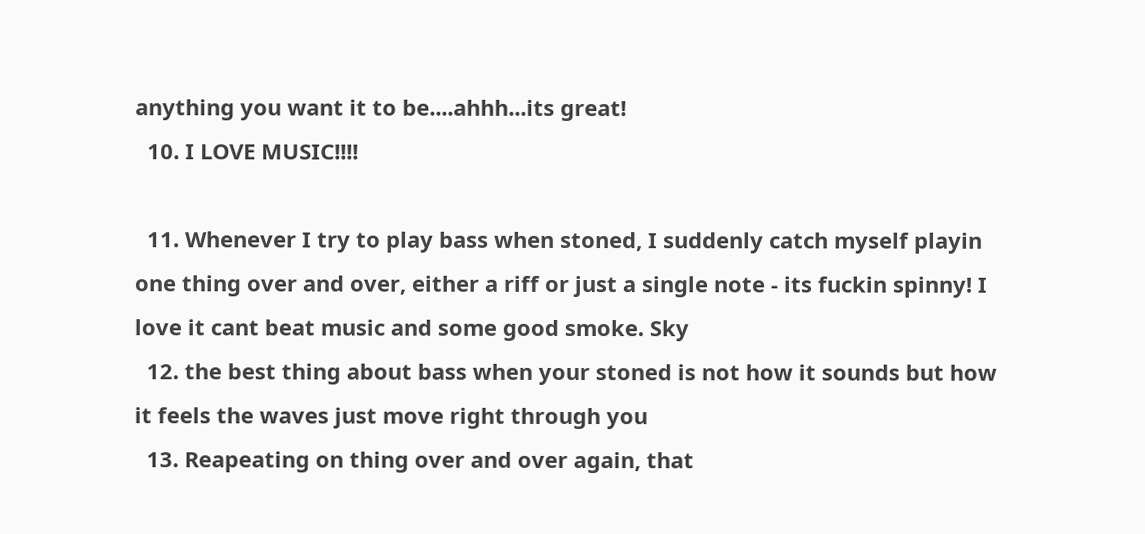anything you want it to be....ahhh...its great!
  10. I LOVE MUSIC!!!!

  11. Whenever I try to play bass when stoned, I suddenly catch myself playin one thing over and over, either a riff or just a single note - its fuckin spinny! I love it cant beat music and some good smoke. Sky
  12. the best thing about bass when your stoned is not how it sounds but how it feels the waves just move right through you
  13. Reapeating on thing over and over again, that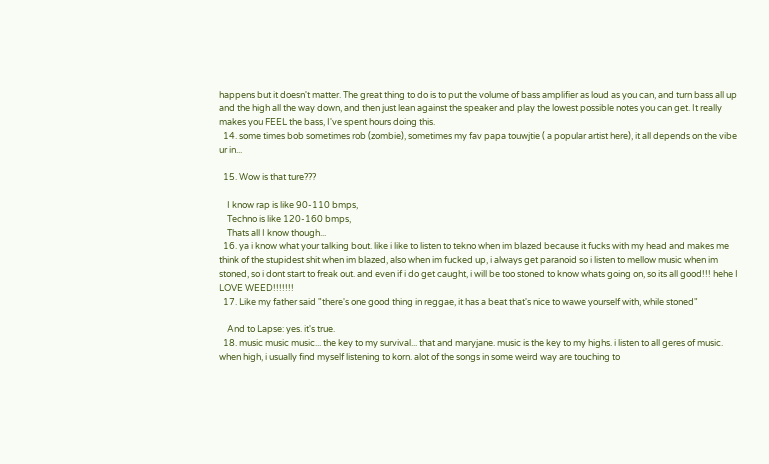happens but it doesn't matter. The great thing to do is to put the volume of bass amplifier as loud as you can, and turn bass all up and the high all the way down, and then just lean against the speaker and play the lowest possible notes you can get. It really makes you FEEL the bass, I've spent hours doing this.
  14. some times bob sometimes rob (zombie), sometimes my fav papa touwjtie ( a popular artist here), it all depends on the vibe ur in...

  15. Wow is that ture???

    I know rap is like 90-110 bmps,
    Techno is like 120-160 bmps,
    Thats all I know though...
  16. ya i know what your talking bout. like i like to listen to tekno when im blazed because it fucks with my head and makes me think of the stupidest shit when im blazed, also when im fucked up, i always get paranoid so i listen to mellow music when im stoned, so i dont start to freak out. and even if i do get caught, i will be too stoned to know whats going on, so its all good!!! hehe I LOVE WEED!!!!!!!
  17. Like my father said "there's one good thing in reggae, it has a beat that's nice to wawe yourself with, while stoned"

    And to Lapse: yes. it's true.
  18. music music music... the key to my survival... that and maryjane. music is the key to my highs. i listen to all geres of music. when high, i usually find myself listening to korn. alot of the songs in some weird way are touching to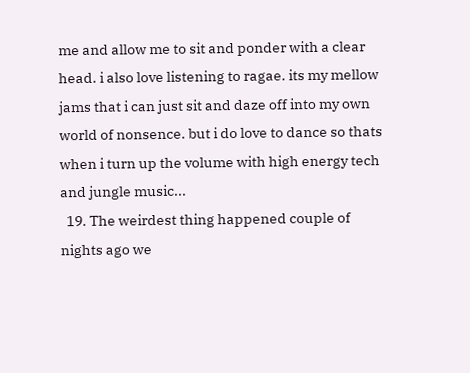me and allow me to sit and ponder with a clear head. i also love listening to ragae. its my mellow jams that i can just sit and daze off into my own world of nonsence. but i do love to dance so thats when i turn up the volume with high energy tech and jungle music...
  19. The weirdest thing happened couple of nights ago we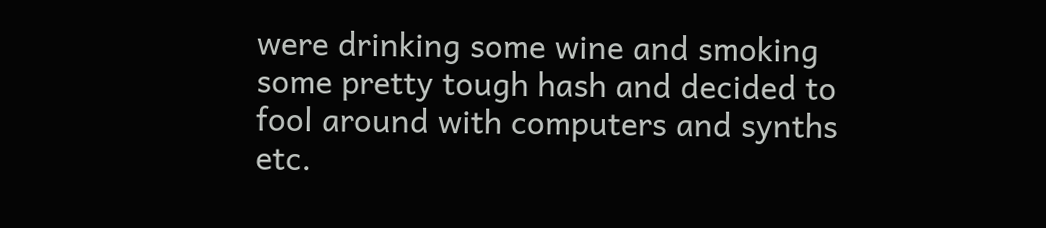were drinking some wine and smoking some pretty tough hash and decided to fool around with computers and synths etc.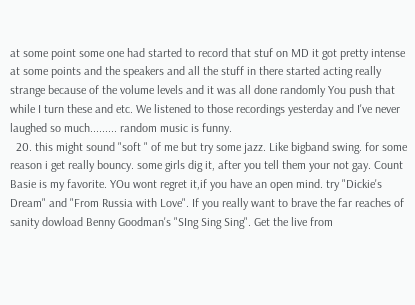at some point some one had started to record that stuf on MD it got pretty intense at some points and the speakers and all the stuff in there started acting really strange because of the volume levels and it was all done randomly You push that while I turn these and etc. We listened to those recordings yesterday and I've never laughed so much......... random music is funny.
  20. this might sound "soft " of me but try some jazz. Like bigband swing. for some reason i get really bouncy. some girls dig it, after you tell them your not gay. Count Basie is my favorite. YOu wont regret it,if you have an open mind. try "Dickie's Dream" and "From Russia with Love". If you really want to brave the far reaches of sanity dowload Benny Goodman's "SIng Sing Sing". Get the live from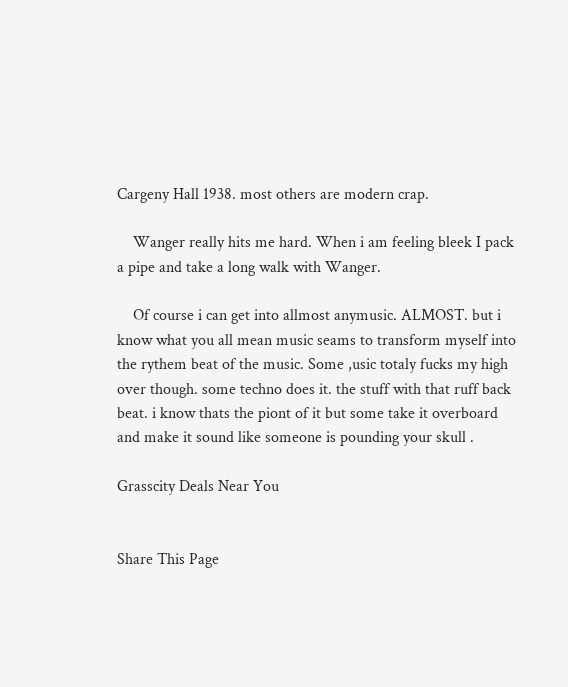Cargeny Hall 1938. most others are modern crap.

    Wanger really hits me hard. When i am feeling bleek I pack a pipe and take a long walk with Wanger.

    Of course i can get into allmost anymusic. ALMOST. but i know what you all mean music seams to transform myself into the rythem beat of the music. Some ,usic totaly fucks my high over though. some techno does it. the stuff with that ruff back beat. i know thats the piont of it but some take it overboard and make it sound like someone is pounding your skull .

Grasscity Deals Near You


Share This Page